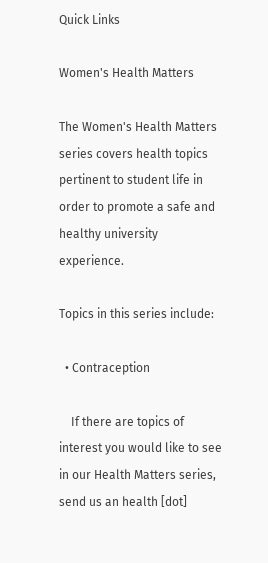Quick Links

Women's Health Matters

The Women's Health Matters series covers health topics pertinent to student life in order to promote a safe and healthy university experience.

Topics in this series include:

  • Contraception

    If there are topics of interest you would like to see in our Health Matters series, send us an health [dot]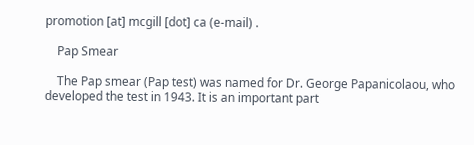promotion [at] mcgill [dot] ca (e-mail) .

    Pap Smear

    The Pap smear (Pap test) was named for Dr. George Papanicolaou, who developed the test in 1943. It is an important part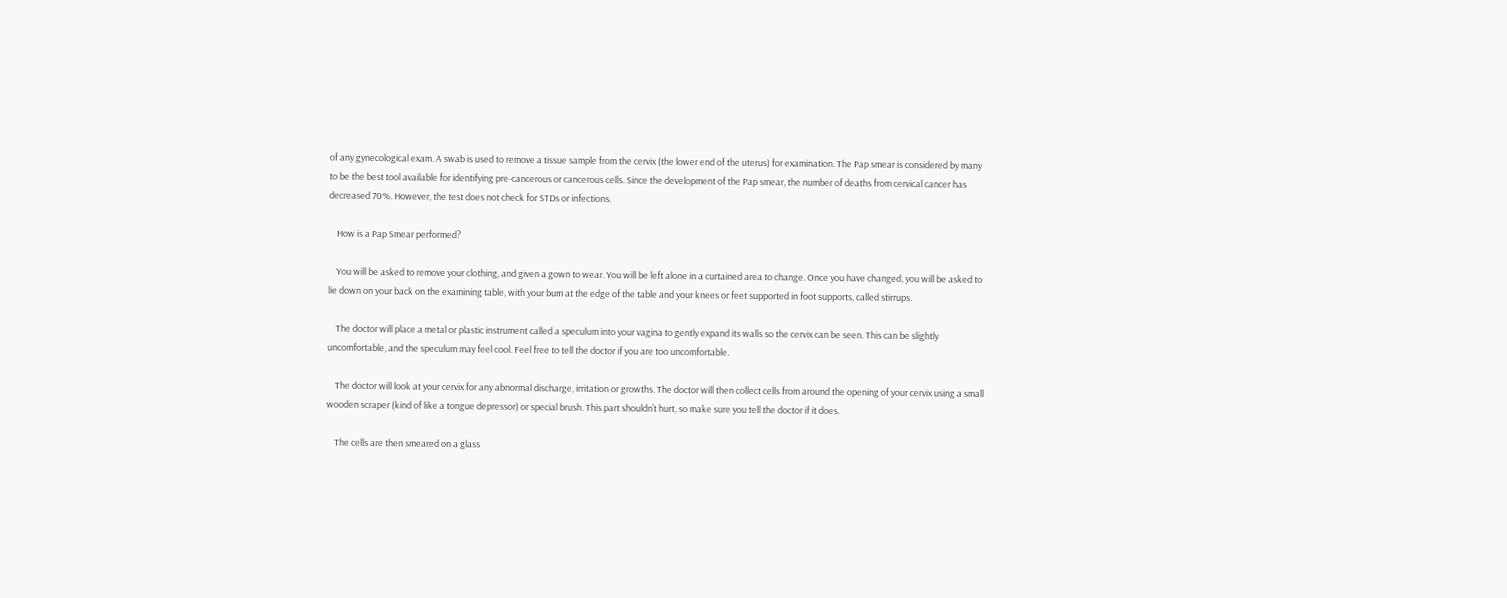of any gynecological exam. A swab is used to remove a tissue sample from the cervix (the lower end of the uterus) for examination. The Pap smear is considered by many to be the best tool available for identifying pre-cancerous or cancerous cells. Since the development of the Pap smear, the number of deaths from cervical cancer has decreased 70%. However, the test does not check for STDs or infections.

    How is a Pap Smear performed?

    You will be asked to remove your clothing, and given a gown to wear. You will be left alone in a curtained area to change. Once you have changed, you will be asked to lie down on your back on the examining table, with your bum at the edge of the table and your knees or feet supported in foot supports, called stirrups.

    The doctor will place a metal or plastic instrument called a speculum into your vagina to gently expand its walls so the cervix can be seen. This can be slightly uncomfortable, and the speculum may feel cool. Feel free to tell the doctor if you are too uncomfortable.

    The doctor will look at your cervix for any abnormal discharge, irritation or growths. The doctor will then collect cells from around the opening of your cervix using a small wooden scraper (kind of like a tongue depressor) or special brush. This part shouldn’t hurt, so make sure you tell the doctor if it does.

    The cells are then smeared on a glass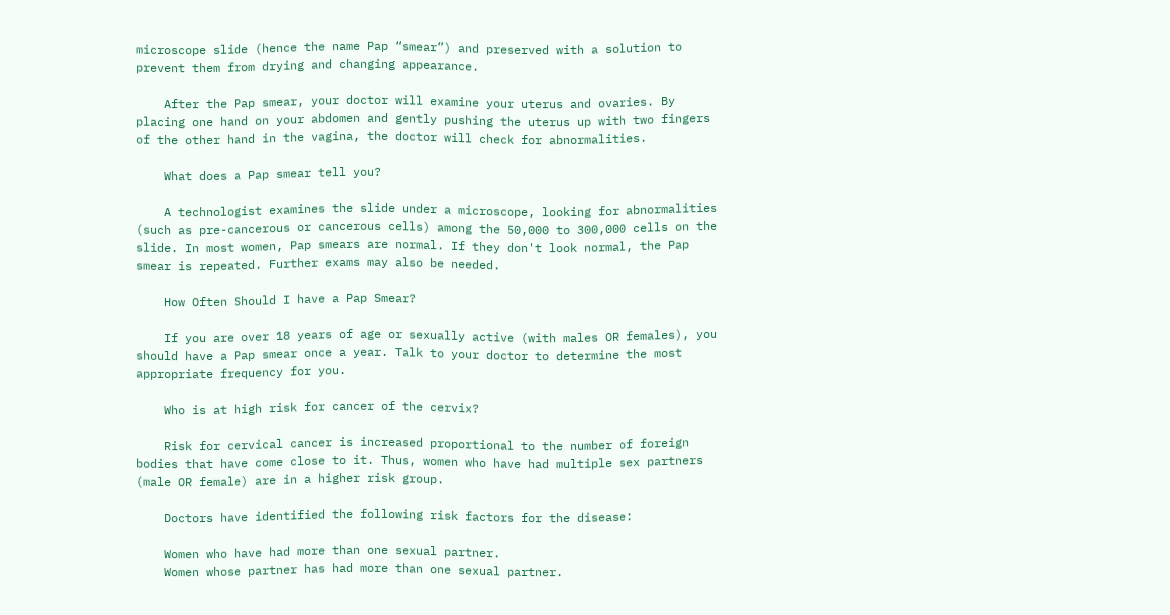microscope slide (hence the name Pap “smear”) and preserved with a solution to prevent them from drying and changing appearance.

    After the Pap smear, your doctor will examine your uterus and ovaries. By placing one hand on your abdomen and gently pushing the uterus up with two fingers of the other hand in the vagina, the doctor will check for abnormalities.

    What does a Pap smear tell you?

    A technologist examines the slide under a microscope, looking for abnormalities (such as pre-cancerous or cancerous cells) among the 50,000 to 300,000 cells on the slide. In most women, Pap smears are normal. If they don't look normal, the Pap smear is repeated. Further exams may also be needed.

    How Often Should I have a Pap Smear?

    If you are over 18 years of age or sexually active (with males OR females), you should have a Pap smear once a year. Talk to your doctor to determine the most appropriate frequency for you.

    Who is at high risk for cancer of the cervix?

    Risk for cervical cancer is increased proportional to the number of foreign bodies that have come close to it. Thus, women who have had multiple sex partners (male OR female) are in a higher risk group.

    Doctors have identified the following risk factors for the disease:

    Women who have had more than one sexual partner.
    Women whose partner has had more than one sexual partner.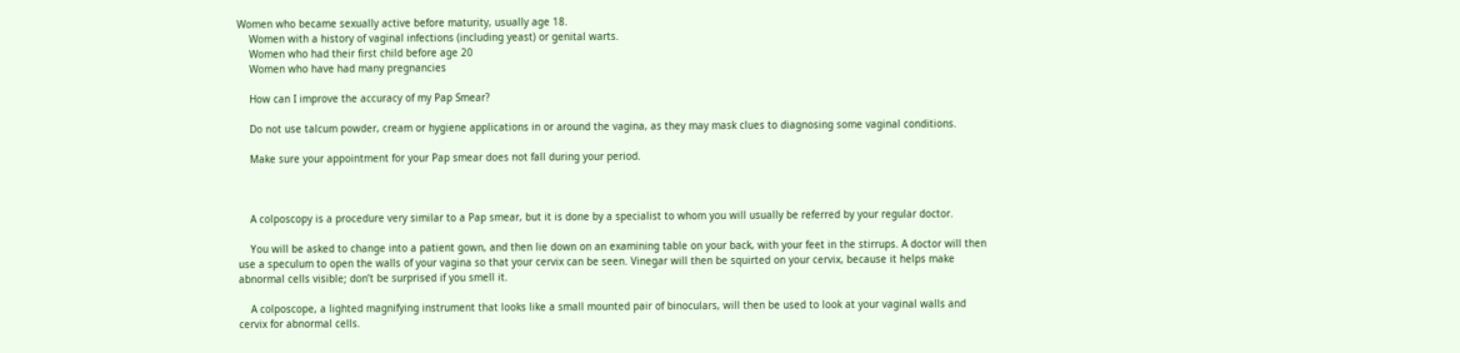Women who became sexually active before maturity, usually age 18.
    Women with a history of vaginal infections (including yeast) or genital warts.
    Women who had their first child before age 20
    Women who have had many pregnancies

    How can I improve the accuracy of my Pap Smear?

    Do not use talcum powder, cream or hygiene applications in or around the vagina, as they may mask clues to diagnosing some vaginal conditions.

    Make sure your appointment for your Pap smear does not fall during your period.



    A colposcopy is a procedure very similar to a Pap smear, but it is done by a specialist to whom you will usually be referred by your regular doctor.

    You will be asked to change into a patient gown, and then lie down on an examining table on your back, with your feet in the stirrups. A doctor will then use a speculum to open the walls of your vagina so that your cervix can be seen. Vinegar will then be squirted on your cervix, because it helps make abnormal cells visible; don’t be surprised if you smell it.

    A colposcope, a lighted magnifying instrument that looks like a small mounted pair of binoculars, will then be used to look at your vaginal walls and cervix for abnormal cells.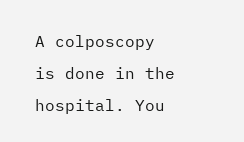A colposcopy is done in the hospital. You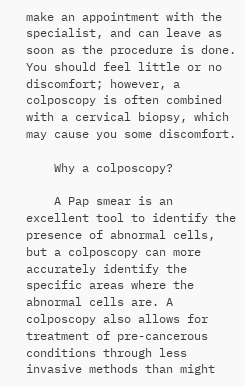make an appointment with the specialist, and can leave as soon as the procedure is done. You should feel little or no discomfort; however, a colposcopy is often combined with a cervical biopsy, which may cause you some discomfort.

    Why a colposcopy?

    A Pap smear is an excellent tool to identify the presence of abnormal cells, but a colposcopy can more accurately identify the specific areas where the abnormal cells are. A colposcopy also allows for treatment of pre-cancerous conditions through less invasive methods than might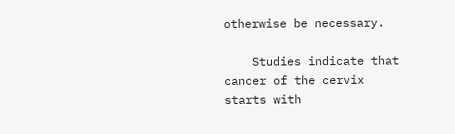otherwise be necessary.

    Studies indicate that cancer of the cervix starts with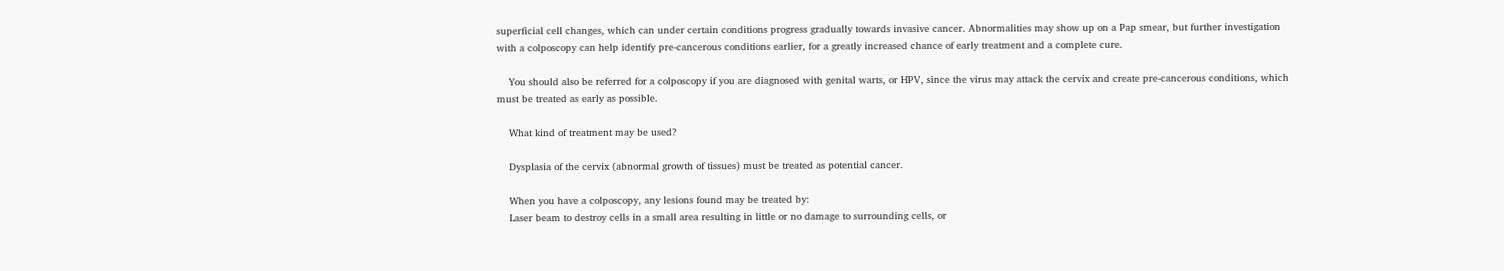superficial cell changes, which can under certain conditions progress gradually towards invasive cancer. Abnormalities may show up on a Pap smear, but further investigation with a colposcopy can help identify pre-cancerous conditions earlier, for a greatly increased chance of early treatment and a complete cure.

    You should also be referred for a colposcopy if you are diagnosed with genital warts, or HPV, since the virus may attack the cervix and create pre-cancerous conditions, which must be treated as early as possible.

    What kind of treatment may be used?

    Dysplasia of the cervix (abnormal growth of tissues) must be treated as potential cancer.

    When you have a colposcopy, any lesions found may be treated by:
    Laser beam to destroy cells in a small area resulting in little or no damage to surrounding cells, or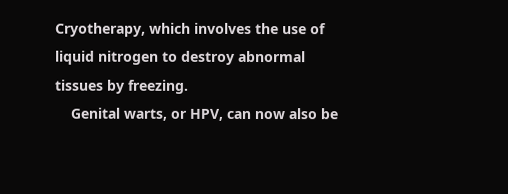Cryotherapy, which involves the use of liquid nitrogen to destroy abnormal tissues by freezing.
    Genital warts, or HPV, can now also be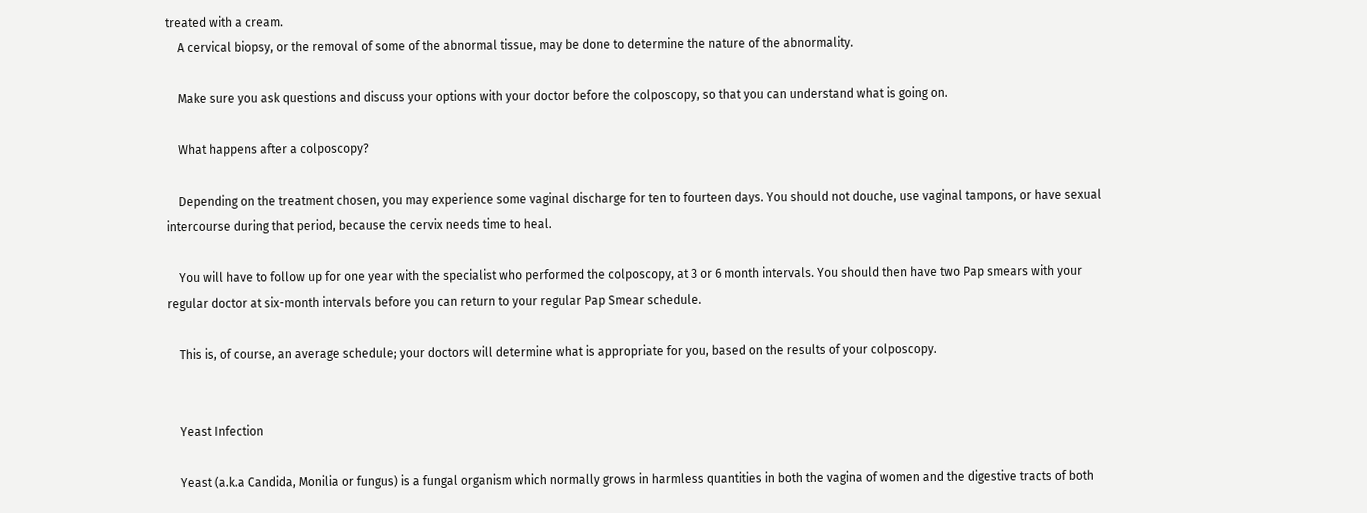treated with a cream.
    A cervical biopsy, or the removal of some of the abnormal tissue, may be done to determine the nature of the abnormality.

    Make sure you ask questions and discuss your options with your doctor before the colposcopy, so that you can understand what is going on.

    What happens after a colposcopy?

    Depending on the treatment chosen, you may experience some vaginal discharge for ten to fourteen days. You should not douche, use vaginal tampons, or have sexual intercourse during that period, because the cervix needs time to heal.

    You will have to follow up for one year with the specialist who performed the colposcopy, at 3 or 6 month intervals. You should then have two Pap smears with your regular doctor at six-month intervals before you can return to your regular Pap Smear schedule.

    This is, of course, an average schedule; your doctors will determine what is appropriate for you, based on the results of your colposcopy.


    Yeast Infection

    Yeast (a.k.a Candida, Monilia or fungus) is a fungal organism which normally grows in harmless quantities in both the vagina of women and the digestive tracts of both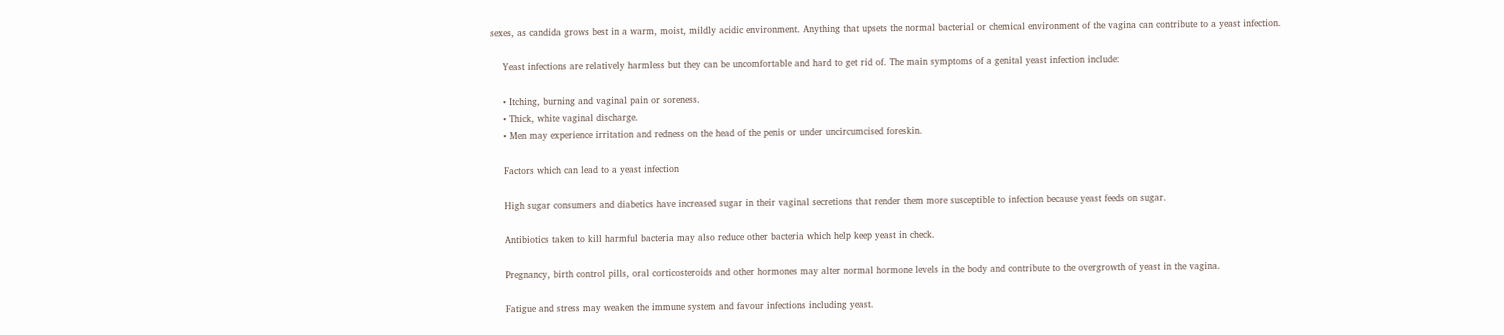sexes, as candida grows best in a warm, moist, mildly acidic environment. Anything that upsets the normal bacterial or chemical environment of the vagina can contribute to a yeast infection.

    Yeast infections are relatively harmless but they can be uncomfortable and hard to get rid of. The main symptoms of a genital yeast infection include:

    • Itching, burning and vaginal pain or soreness.
    • Thick, white vaginal discharge.
    • Men may experience irritation and redness on the head of the penis or under uncircumcised foreskin.

    Factors which can lead to a yeast infection

    High sugar consumers and diabetics have increased sugar in their vaginal secretions that render them more susceptible to infection because yeast feeds on sugar.

    Antibiotics taken to kill harmful bacteria may also reduce other bacteria which help keep yeast in check.

    Pregnancy, birth control pills, oral corticosteroids and other hormones may alter normal hormone levels in the body and contribute to the overgrowth of yeast in the vagina.

    Fatigue and stress may weaken the immune system and favour infections including yeast.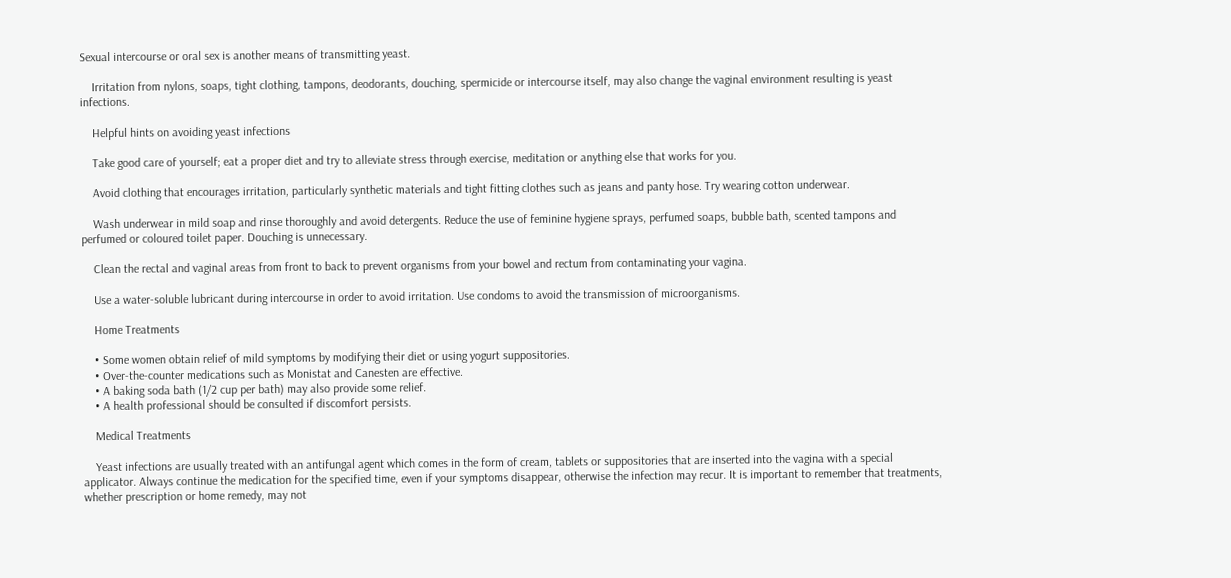Sexual intercourse or oral sex is another means of transmitting yeast.

    Irritation from nylons, soaps, tight clothing, tampons, deodorants, douching, spermicide or intercourse itself, may also change the vaginal environment resulting is yeast infections.

    Helpful hints on avoiding yeast infections

    Take good care of yourself; eat a proper diet and try to alleviate stress through exercise, meditation or anything else that works for you.

    Avoid clothing that encourages irritation, particularly synthetic materials and tight fitting clothes such as jeans and panty hose. Try wearing cotton underwear.

    Wash underwear in mild soap and rinse thoroughly and avoid detergents. Reduce the use of feminine hygiene sprays, perfumed soaps, bubble bath, scented tampons and perfumed or coloured toilet paper. Douching is unnecessary.

    Clean the rectal and vaginal areas from front to back to prevent organisms from your bowel and rectum from contaminating your vagina.

    Use a water-soluble lubricant during intercourse in order to avoid irritation. Use condoms to avoid the transmission of microorganisms.

    Home Treatments

    • Some women obtain relief of mild symptoms by modifying their diet or using yogurt suppositories.
    • Over-the-counter medications such as Monistat and Canesten are effective.
    • A baking soda bath (1/2 cup per bath) may also provide some relief.
    • A health professional should be consulted if discomfort persists.

    Medical Treatments

    Yeast infections are usually treated with an antifungal agent which comes in the form of cream, tablets or suppositories that are inserted into the vagina with a special applicator. Always continue the medication for the specified time, even if your symptoms disappear, otherwise the infection may recur. It is important to remember that treatments, whether prescription or home remedy, may not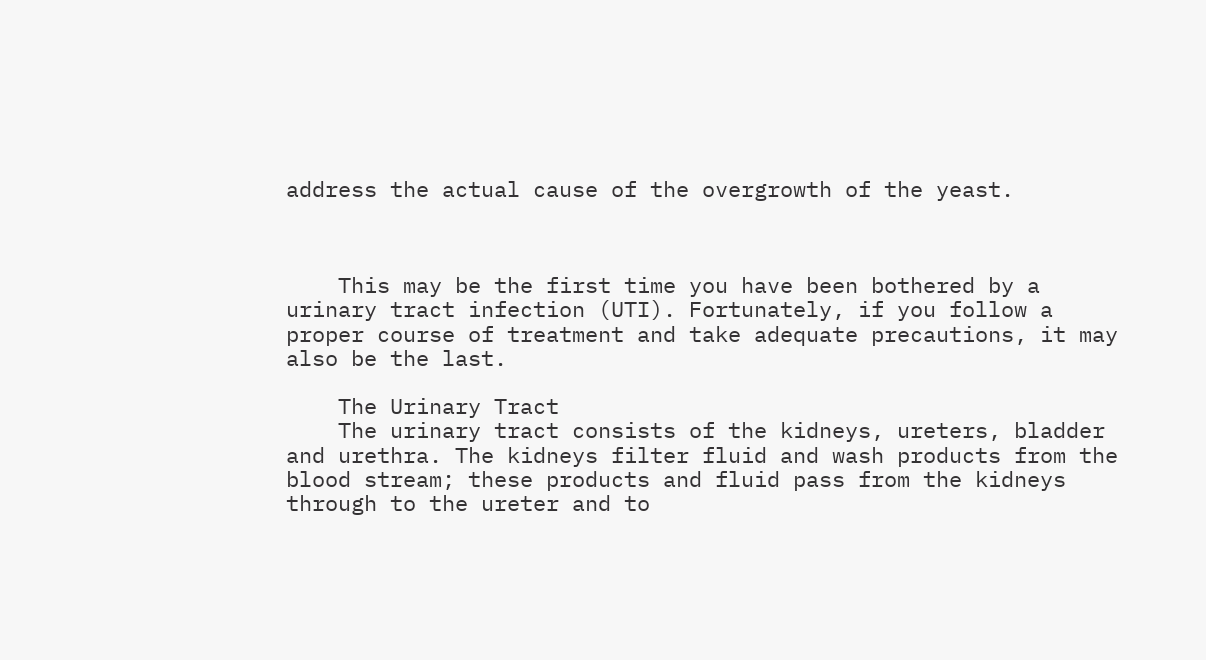address the actual cause of the overgrowth of the yeast.



    This may be the first time you have been bothered by a urinary tract infection (UTI). Fortunately, if you follow a proper course of treatment and take adequate precautions, it may also be the last.

    The Urinary Tract
    The urinary tract consists of the kidneys, ureters, bladder and urethra. The kidneys filter fluid and wash products from the blood stream; these products and fluid pass from the kidneys through to the ureter and to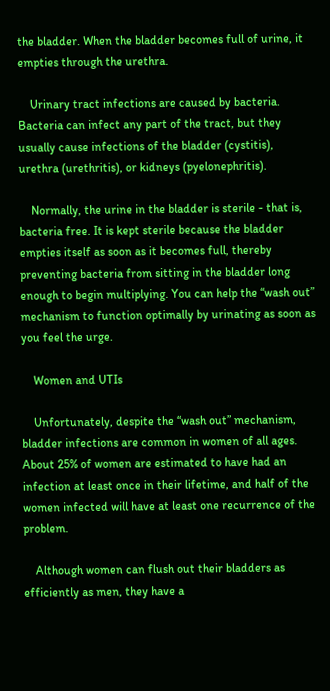the bladder. When the bladder becomes full of urine, it empties through the urethra.

    Urinary tract infections are caused by bacteria. Bacteria can infect any part of the tract, but they usually cause infections of the bladder (cystitis), urethra (urethritis), or kidneys (pyelonephritis).

    Normally, the urine in the bladder is sterile - that is, bacteria free. It is kept sterile because the bladder empties itself as soon as it becomes full, thereby preventing bacteria from sitting in the bladder long enough to begin multiplying. You can help the “wash out” mechanism to function optimally by urinating as soon as you feel the urge.

    Women and UTIs

    Unfortunately, despite the “wash out” mechanism, bladder infections are common in women of all ages. About 25% of women are estimated to have had an infection at least once in their lifetime, and half of the women infected will have at least one recurrence of the problem.

    Although women can flush out their bladders as efficiently as men, they have a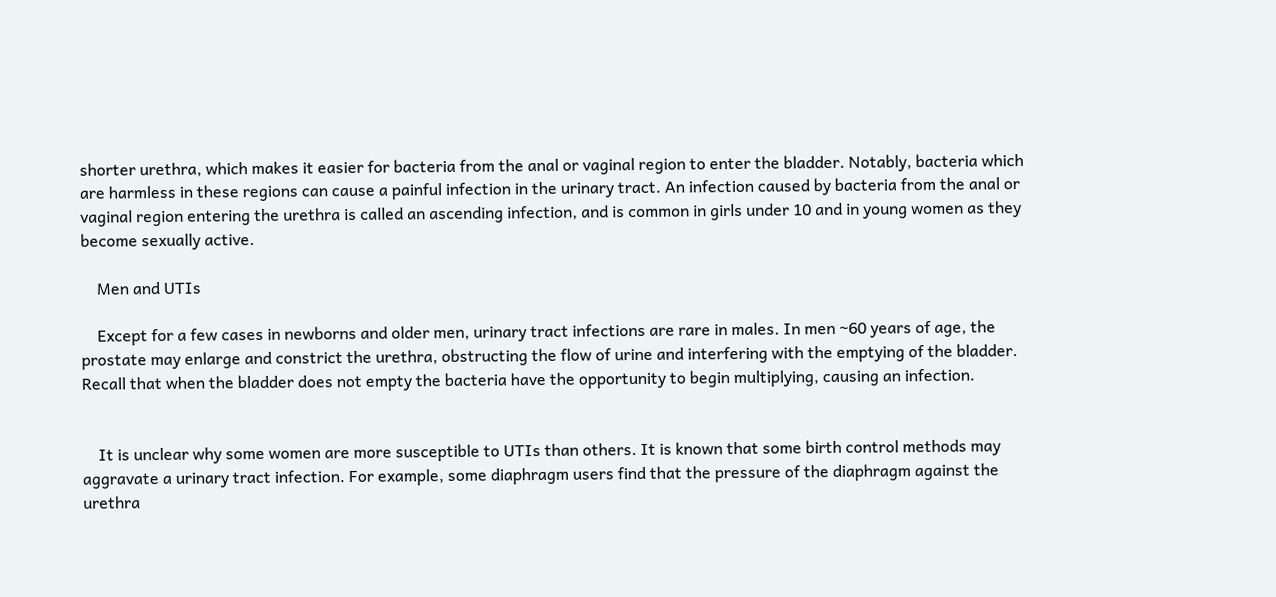shorter urethra, which makes it easier for bacteria from the anal or vaginal region to enter the bladder. Notably, bacteria which are harmless in these regions can cause a painful infection in the urinary tract. An infection caused by bacteria from the anal or vaginal region entering the urethra is called an ascending infection, and is common in girls under 10 and in young women as they become sexually active.

    Men and UTIs

    Except for a few cases in newborns and older men, urinary tract infections are rare in males. In men ~60 years of age, the prostate may enlarge and constrict the urethra, obstructing the flow of urine and interfering with the emptying of the bladder. Recall that when the bladder does not empty the bacteria have the opportunity to begin multiplying, causing an infection.


    It is unclear why some women are more susceptible to UTIs than others. It is known that some birth control methods may aggravate a urinary tract infection. For example, some diaphragm users find that the pressure of the diaphragm against the urethra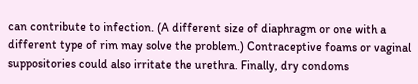can contribute to infection. (A different size of diaphragm or one with a different type of rim may solve the problem.) Contraceptive foams or vaginal suppositories could also irritate the urethra. Finally, dry condoms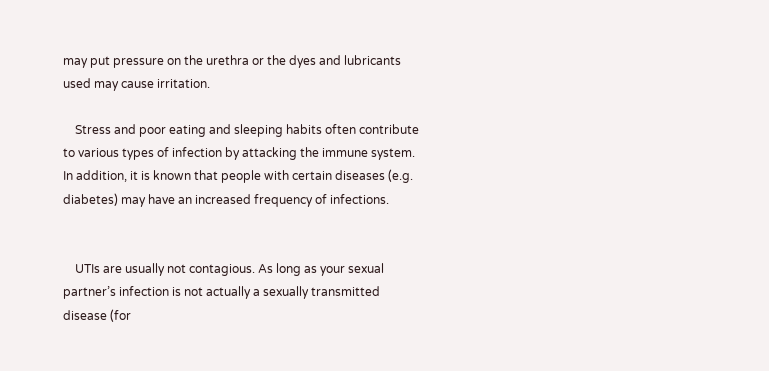may put pressure on the urethra or the dyes and lubricants used may cause irritation.

    Stress and poor eating and sleeping habits often contribute to various types of infection by attacking the immune system. In addition, it is known that people with certain diseases (e.g. diabetes) may have an increased frequency of infections.


    UTIs are usually not contagious. As long as your sexual partner’s infection is not actually a sexually transmitted disease (for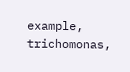example, trichomonas,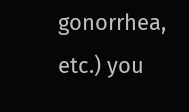gonorrhea, etc.) you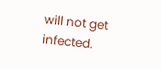will not get infected.